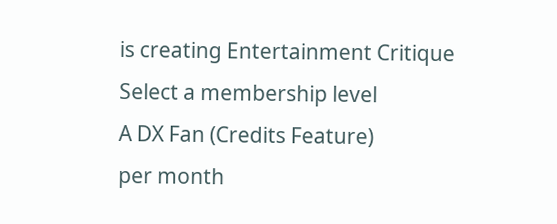is creating Entertainment Critique
Select a membership level
A DX Fan (Credits Feature)
per month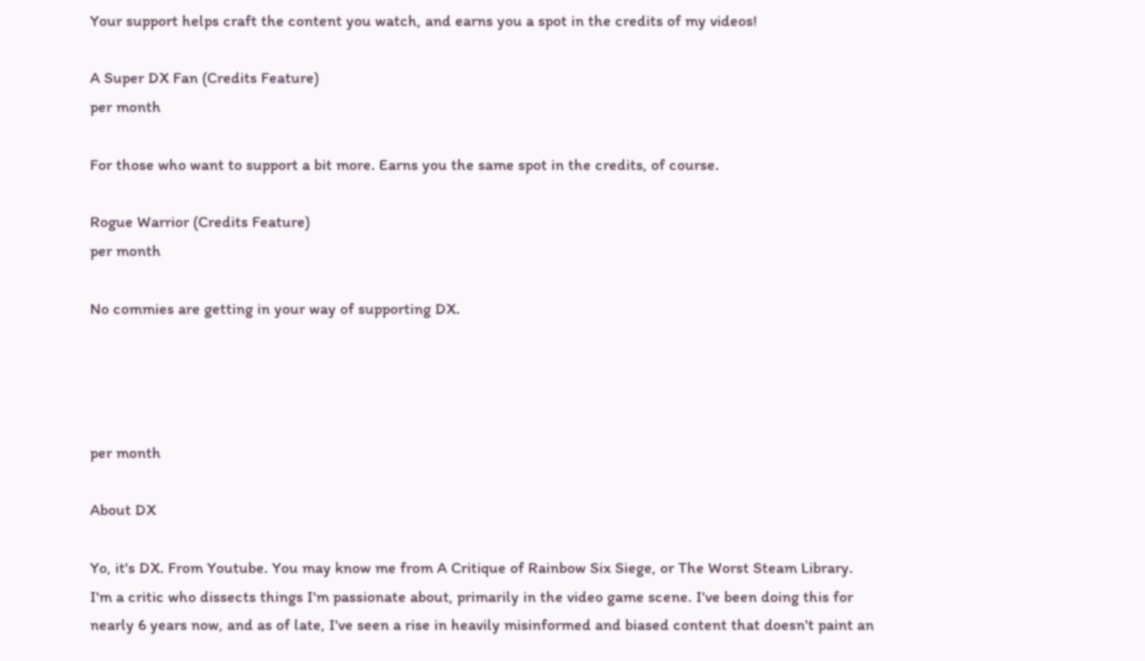Your support helps craft the content you watch, and earns you a spot in the credits of my videos!

A Super DX Fan (Credits Feature)
per month

For those who want to support a bit more. Earns you the same spot in the credits, of course.

Rogue Warrior (Credits Feature)
per month

No commies are getting in your way of supporting DX.




per month

About DX

Yo, it's DX. From Youtube. You may know me from A Critique of Rainbow Six Siege, or The Worst Steam Library. I'm a critic who dissects things I'm passionate about, primarily in the video game scene. I've been doing this for nearly 6 years now, and as of late, I've seen a rise in heavily misinformed and biased content that doesn't paint an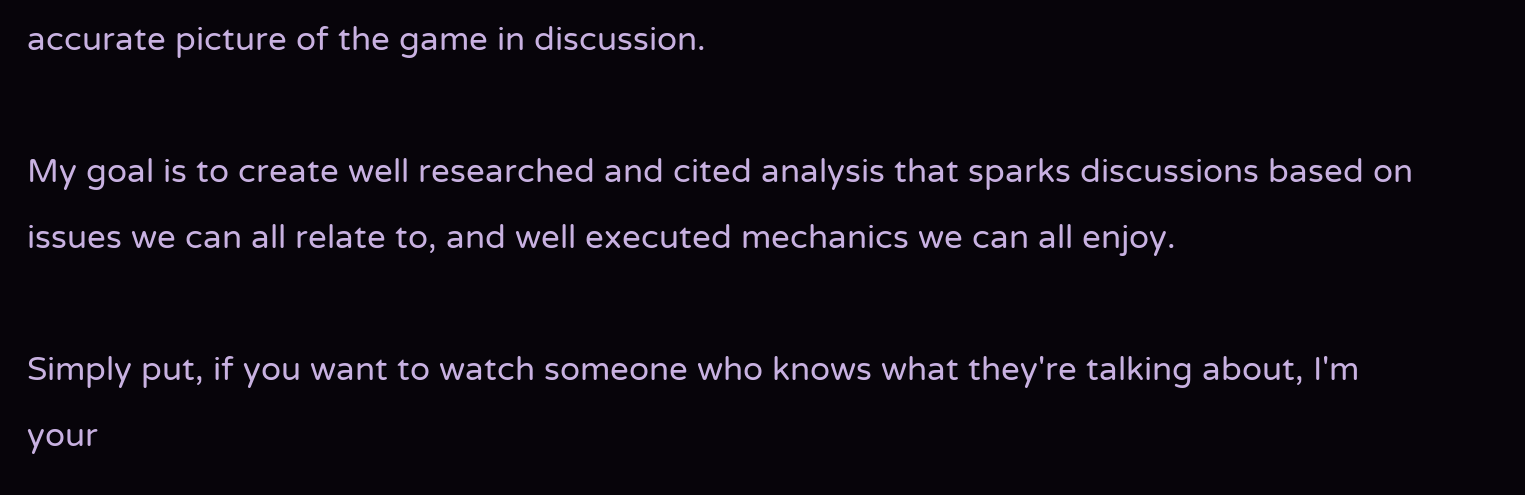accurate picture of the game in discussion.

My goal is to create well researched and cited analysis that sparks discussions based on issues we can all relate to, and well executed mechanics we can all enjoy.

Simply put, if you want to watch someone who knows what they're talking about, I'm your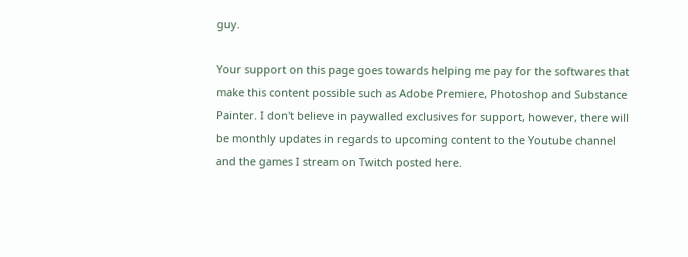guy.

Your support on this page goes towards helping me pay for the softwares that make this content possible such as Adobe Premiere, Photoshop and Substance Painter. I don't believe in paywalled exclusives for support, however, there will be monthly updates in regards to upcoming content to the Youtube channel and the games I stream on Twitch posted here.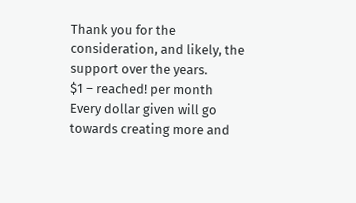Thank you for the consideration, and likely, the support over the years.
$1 – reached! per month
Every dollar given will go towards creating more and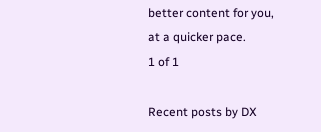better content for you, at a quicker pace.
1 of 1

Recent posts by DX